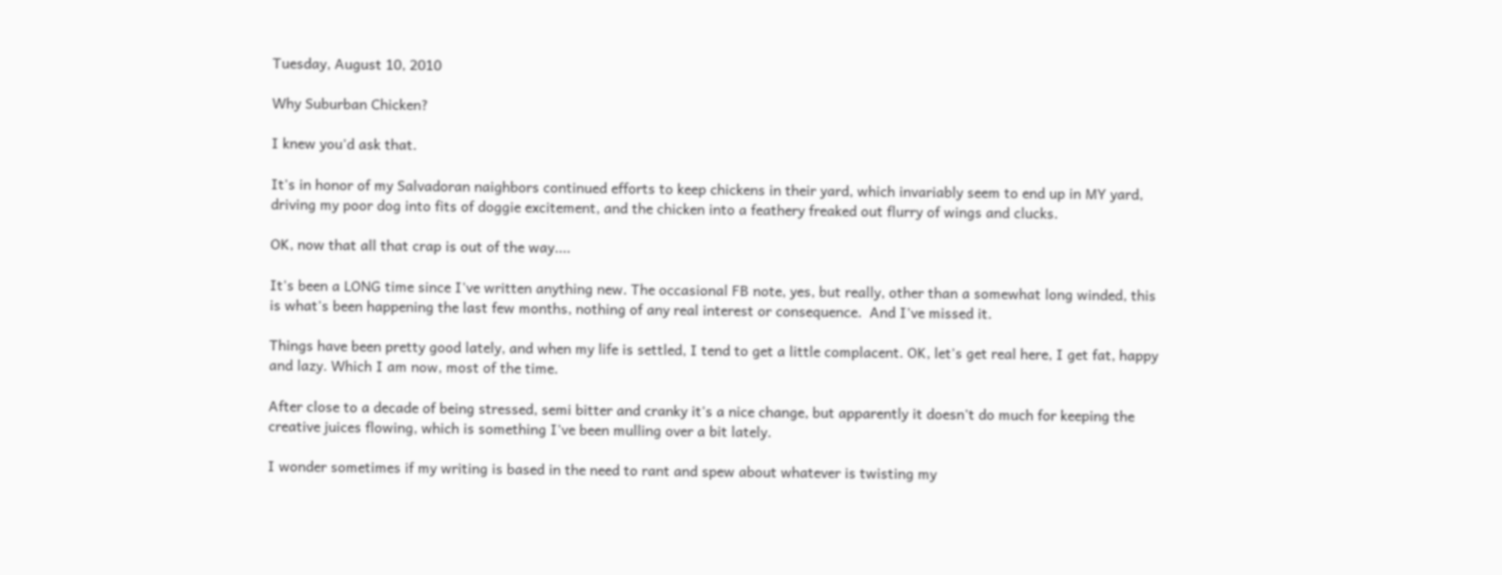Tuesday, August 10, 2010

Why Suburban Chicken?

I knew you'd ask that.

It's in honor of my Salvadoran naighbors continued efforts to keep chickens in their yard, which invariably seem to end up in MY yard, driving my poor dog into fits of doggie excitement, and the chicken into a feathery freaked out flurry of wings and clucks.

OK, now that all that crap is out of the way....

It's been a LONG time since I've written anything new. The occasional FB note, yes, but really, other than a somewhat long winded, this is what's been happening the last few months, nothing of any real interest or consequence.  And I've missed it.

Things have been pretty good lately, and when my life is settled, I tend to get a little complacent. OK, let's get real here, I get fat, happy and lazy. Which I am now, most of the time.

After close to a decade of being stressed, semi bitter and cranky it's a nice change, but apparently it doesn't do much for keeping the creative juices flowing, which is something I've been mulling over a bit lately.

I wonder sometimes if my writing is based in the need to rant and spew about whatever is twisting my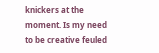knickers at the moment. Is my need to be creative feuled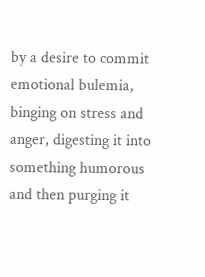by a desire to commit emotional bulemia, binging on stress and anger, digesting it into something humorous and then purging it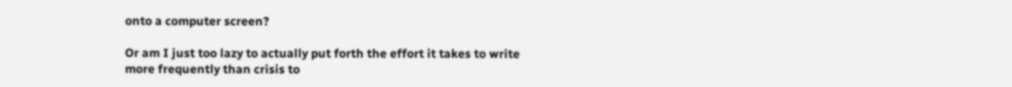onto a computer screen?

Or am I just too lazy to actually put forth the effort it takes to write more frequently than crisis to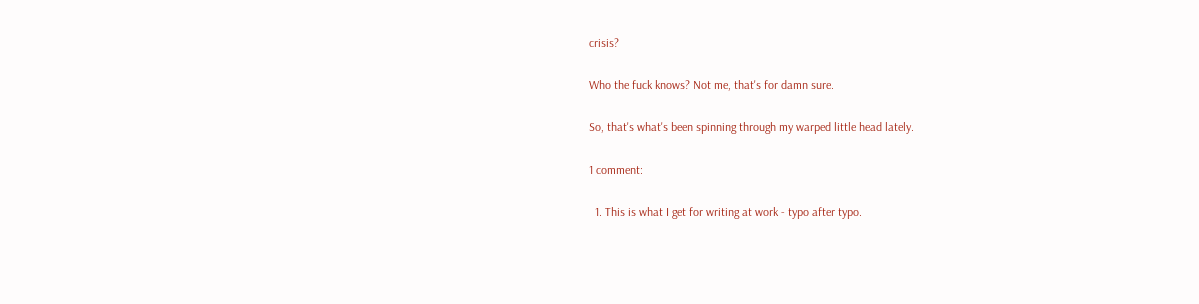crisis?

Who the fuck knows? Not me, that's for damn sure.

So, that's what's been spinning through my warped little head lately.

1 comment:

  1. This is what I get for writing at work - typo after typo.